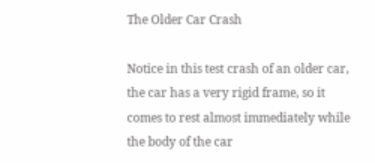The Older Car Crash

Notice in this test crash of an older car, the car has a very rigid frame, so it comes to rest almost immediately while the body of the car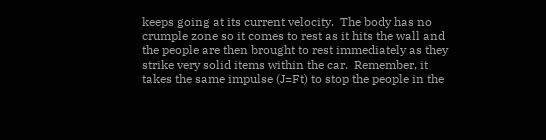keeps going at its current velocity.  The body has no crumple zone so it comes to rest as it hits the wall and the people are then brought to rest immediately as they strike very solid items within the car.  Remember, it takes the same impulse (J=Ft) to stop the people in the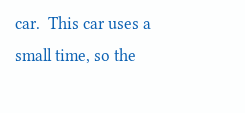car.  This car uses a small time, so the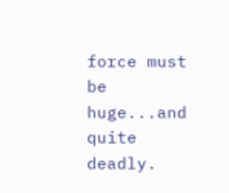force must be huge...and quite deadly.